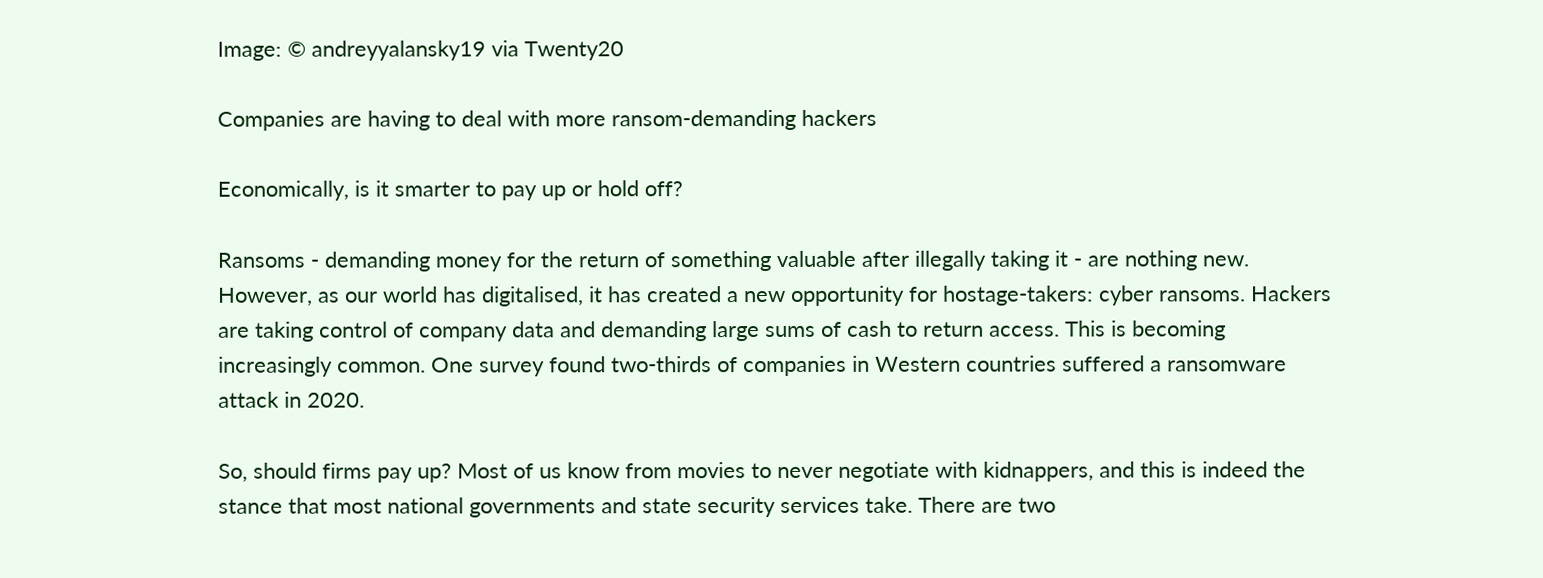Image: © andreyyalansky19 via Twenty20

Companies are having to deal with more ransom-demanding hackers

Economically, is it smarter to pay up or hold off?

Ransoms - demanding money for the return of something valuable after illegally taking it - are nothing new. However, as our world has digitalised, it has created a new opportunity for hostage-takers: cyber ransoms. Hackers are taking control of company data and demanding large sums of cash to return access. This is becoming increasingly common. One survey found two-thirds of companies in Western countries suffered a ransomware attack in 2020.

So, should firms pay up? Most of us know from movies to never negotiate with kidnappers, and this is indeed the stance that most national governments and state security services take. There are two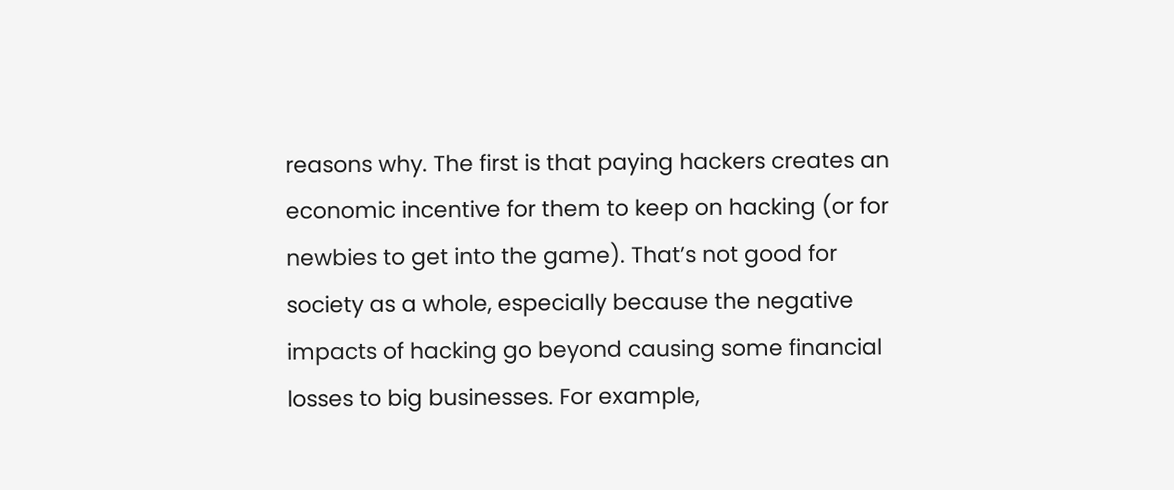reasons why. The first is that paying hackers creates an economic incentive for them to keep on hacking (or for newbies to get into the game). That’s not good for society as a whole, especially because the negative impacts of hacking go beyond causing some financial losses to big businesses. For example,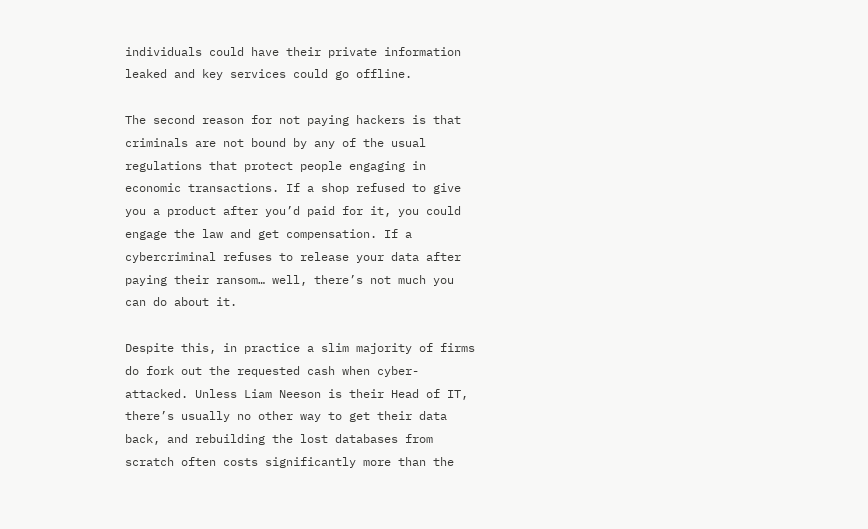individuals could have their private information leaked and key services could go offline.

The second reason for not paying hackers is that criminals are not bound by any of the usual regulations that protect people engaging in economic transactions. If a shop refused to give you a product after you’d paid for it, you could engage the law and get compensation. If a cybercriminal refuses to release your data after paying their ransom… well, there’s not much you can do about it.

Despite this, in practice a slim majority of firms do fork out the requested cash when cyber-attacked. Unless Liam Neeson is their Head of IT, there’s usually no other way to get their data back, and rebuilding the lost databases from scratch often costs significantly more than the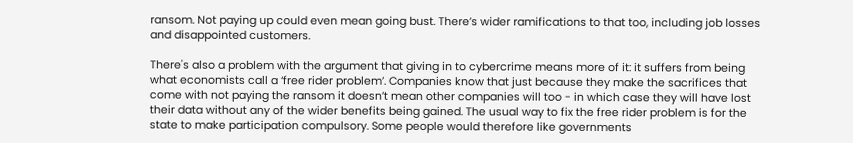ransom. Not paying up could even mean going bust. There’s wider ramifications to that too, including job losses and disappointed customers.

There's also a problem with the argument that giving in to cybercrime means more of it: it suffers from being what economists call a ‘free rider problem’. Companies know that just because they make the sacrifices that come with not paying the ransom it doesn’t mean other companies will too - in which case they will have lost their data without any of the wider benefits being gained. The usual way to fix the free rider problem is for the state to make participation compulsory. Some people would therefore like governments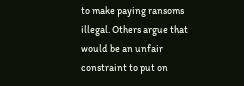to make paying ransoms illegal. Others argue that would be an unfair constraint to put on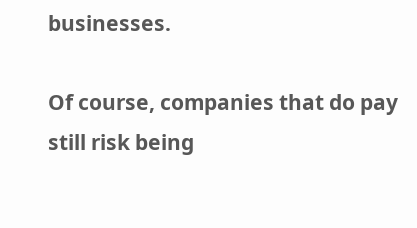businesses.

Of course, companies that do pay still risk being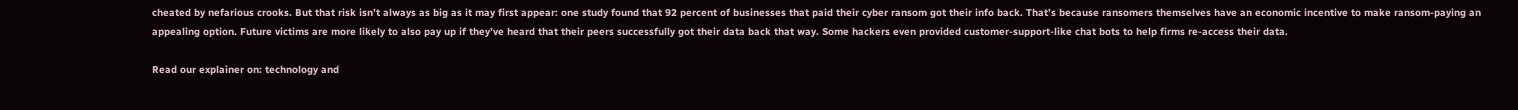cheated by nefarious crooks. But that risk isn’t always as big as it may first appear: one study found that 92 percent of businesses that paid their cyber ransom got their info back. That’s because ransomers themselves have an economic incentive to make ransom-paying an appealing option. Future victims are more likely to also pay up if they’ve heard that their peers successfully got their data back that way. Some hackers even provided customer-support-like chat bots to help firms re-access their data.

Read our explainer on: technology and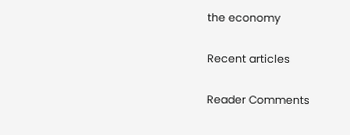the economy

Recent articles

Reader Comments